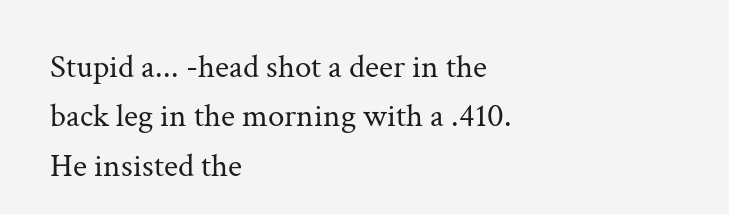Stupid a... -head shot a deer in the back leg in the morning with a .410. He insisted the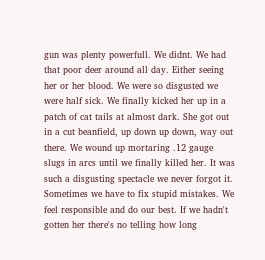gun was plenty powerfull. We didnt. We had that poor deer around all day. Either seeing her or her blood. We were so disgusted we were half sick. We finally kicked her up in a patch of cat tails at almost dark. She got out in a cut beanfield, up down up down, way out there. We wound up mortaring .12 gauge slugs in arcs until we finally killed her. It was such a disgusting spectacle we never forgot it.
Sometimes we have to fix stupid mistakes. We feel responsible and do our best. If we hadn't gotten her there's no telling how long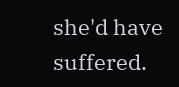she'd have suffered.